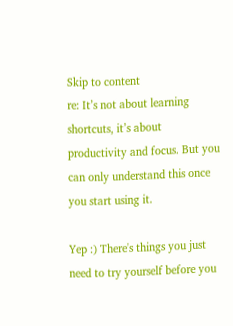Skip to content
re: It’s not about learning shortcuts, it’s about productivity and focus. But you can only understand this once you start using it.

Yep :) There's things you just need to try yourself before you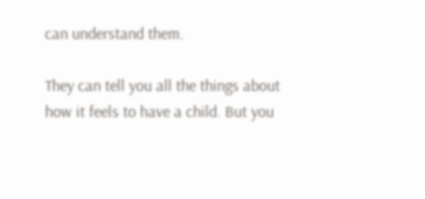can understand them.

They can tell you all the things about how it feels to have a child. But you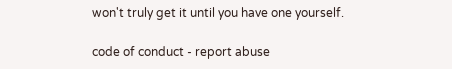won't truly get it until you have one yourself.

code of conduct - report abuse